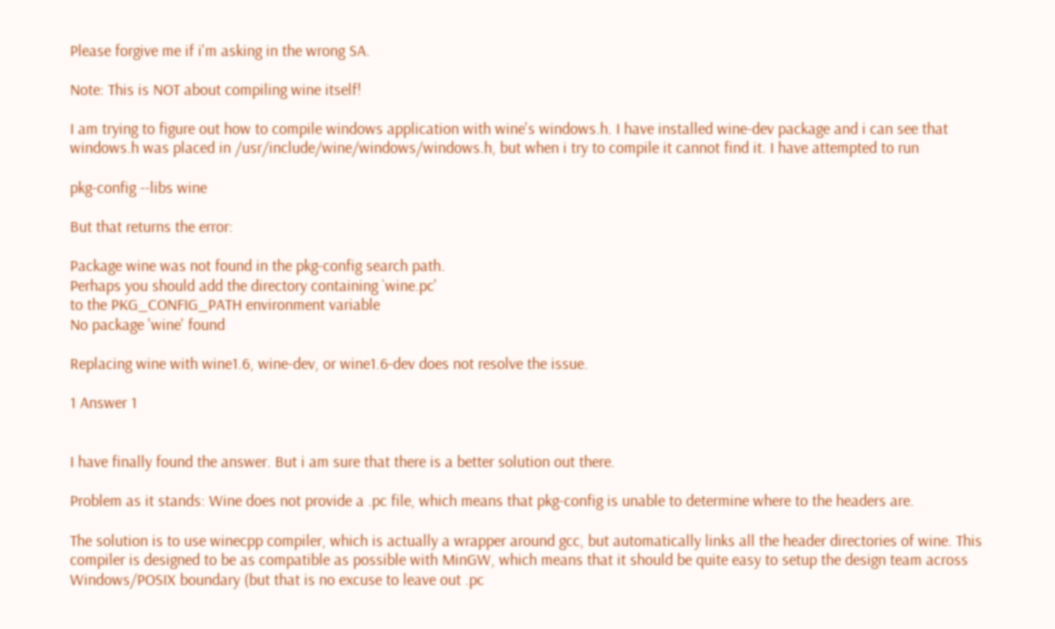Please forgive me if i'm asking in the wrong SA.

Note: This is NOT about compiling wine itself!

I am trying to figure out how to compile windows application with wine's windows.h. I have installed wine-dev package and i can see that windows.h was placed in /usr/include/wine/windows/windows.h, but when i try to compile it cannot find it. I have attempted to run

pkg-config --libs wine

But that returns the error:

Package wine was not found in the pkg-config search path.
Perhaps you should add the directory containing `wine.pc'
to the PKG_CONFIG_PATH environment variable
No package 'wine' found

Replacing wine with wine1.6, wine-dev, or wine1.6-dev does not resolve the issue.

1 Answer 1


I have finally found the answer. But i am sure that there is a better solution out there.

Problem as it stands: Wine does not provide a .pc file, which means that pkg-config is unable to determine where to the headers are.

The solution is to use winecpp compiler, which is actually a wrapper around gcc, but automatically links all the header directories of wine. This compiler is designed to be as compatible as possible with MinGW, which means that it should be quite easy to setup the design team across Windows/POSIX boundary (but that is no excuse to leave out .pc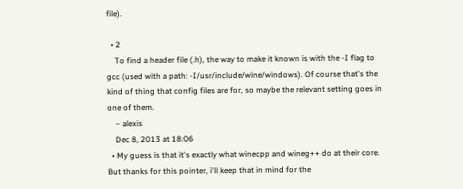file).

  • 2
    To find a header file (.h), the way to make it known is with the -I flag to gcc (used with a path: -I/usr/include/wine/windows). Of course that's the kind of thing that config files are for, so maybe the relevant setting goes in one of them.
    – alexis
    Dec 8, 2013 at 18:06
  • My guess is that it's exactly what winecpp and wineg++ do at their core. But thanks for this pointer, i'll keep that in mind for the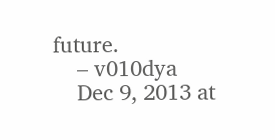future.
    – v010dya
    Dec 9, 2013 at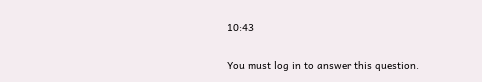10:43

You must log in to answer this question.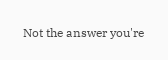Not the answer you're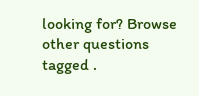looking for? Browse other questions tagged .